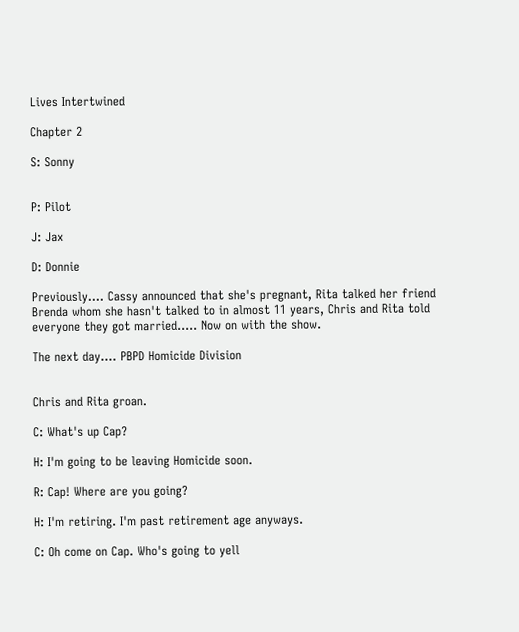Lives Intertwined

Chapter 2

S: Sonny


P: Pilot

J: Jax

D: Donnie

Previously.... Cassy announced that she's pregnant, Rita talked her friend Brenda whom she hasn't talked to in almost 11 years, Chris and Rita told everyone they got married..... Now on with the show.

The next day.... PBPD Homicide Division


Chris and Rita groan.

C: What's up Cap?

H: I'm going to be leaving Homicide soon.

R: Cap! Where are you going?

H: I'm retiring. I'm past retirement age anyways.

C: Oh come on Cap. Who's going to yell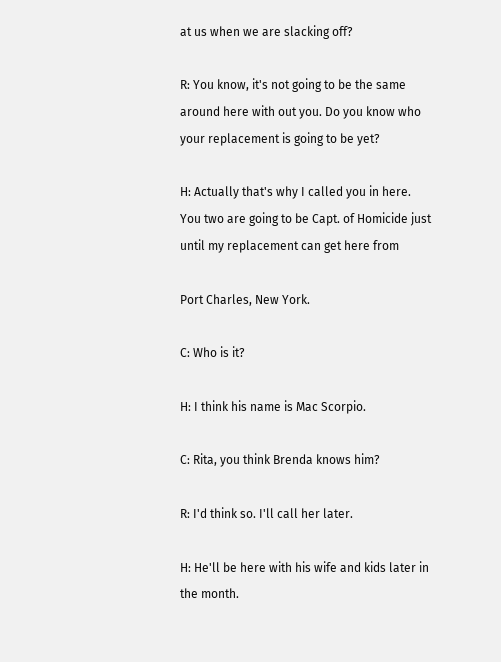at us when we are slacking off?

R: You know, it's not going to be the same around here with out you. Do you know who your replacement is going to be yet?

H: Actually that's why I called you in here. You two are going to be Capt. of Homicide just until my replacement can get here from

Port Charles, New York.

C: Who is it?

H: I think his name is Mac Scorpio.

C: Rita, you think Brenda knows him?

R: I'd think so. I'll call her later.

H: He'll be here with his wife and kids later in the month.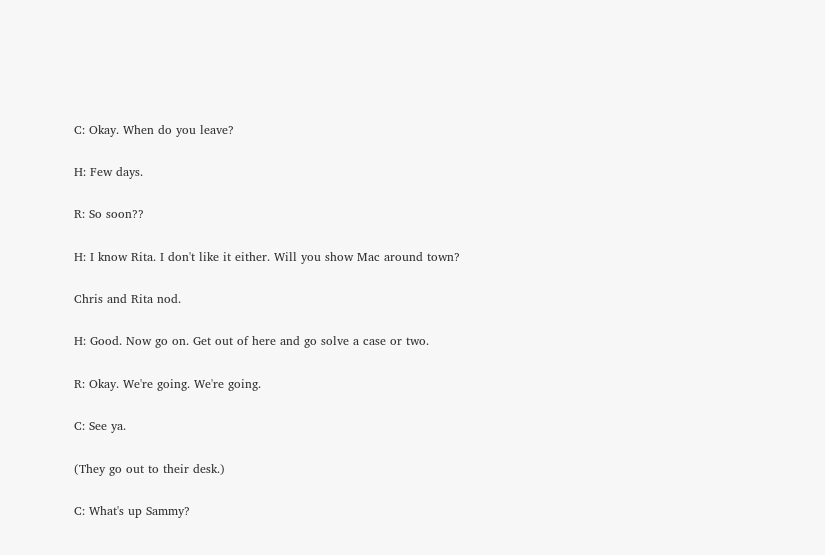C: Okay. When do you leave?

H: Few days.

R: So soon??

H: I know Rita. I don't like it either. Will you show Mac around town?

Chris and Rita nod.

H: Good. Now go on. Get out of here and go solve a case or two.

R: Okay. We're going. We're going.

C: See ya.

(They go out to their desk.)

C: What's up Sammy?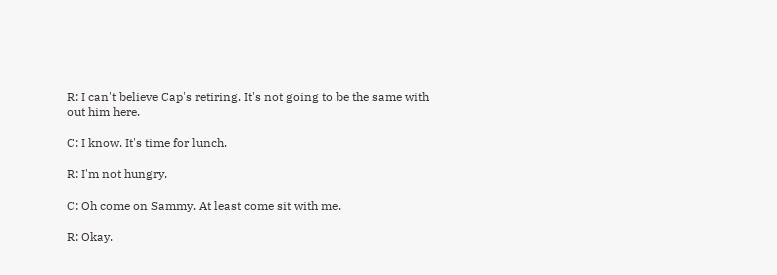R: I can't believe Cap's retiring. It's not going to be the same with out him here.

C: I know. It's time for lunch.

R: I'm not hungry.

C: Oh come on Sammy. At least come sit with me.

R: Okay.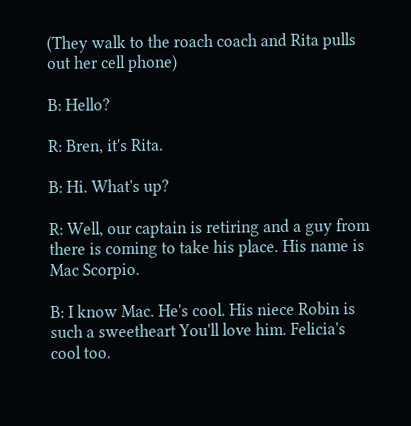(They walk to the roach coach and Rita pulls out her cell phone)

B: Hello?

R: Bren, it's Rita.

B: Hi. What's up?

R: Well, our captain is retiring and a guy from there is coming to take his place. His name is Mac Scorpio.

B: I know Mac. He's cool. His niece Robin is such a sweetheart You'll love him. Felicia's cool too.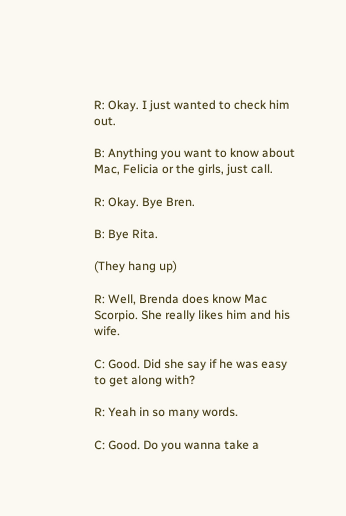R: Okay. I just wanted to check him out.

B: Anything you want to know about Mac, Felicia or the girls, just call.

R: Okay. Bye Bren.

B: Bye Rita.

(They hang up)

R: Well, Brenda does know Mac Scorpio. She really likes him and his wife.

C: Good. Did she say if he was easy to get along with?

R: Yeah in so many words.

C: Good. Do you wanna take a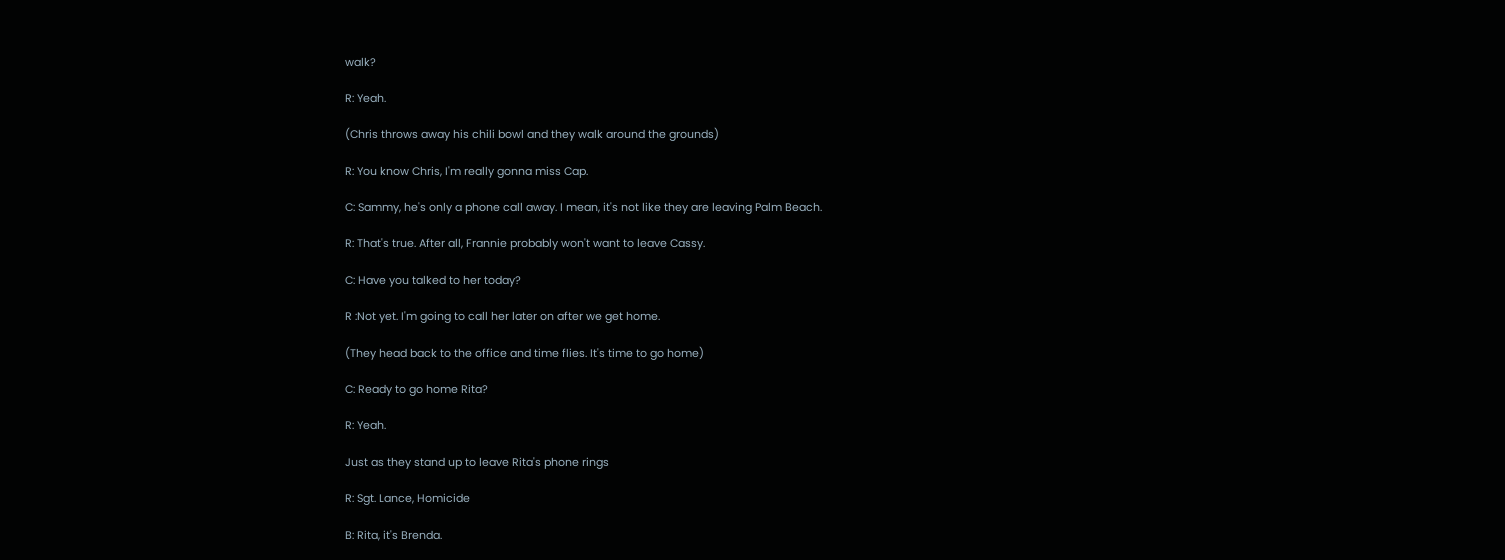walk?

R: Yeah.

(Chris throws away his chili bowl and they walk around the grounds)

R: You know Chris, I'm really gonna miss Cap.

C: Sammy, he's only a phone call away. I mean, it's not like they are leaving Palm Beach.

R: That's true. After all, Frannie probably won't want to leave Cassy.

C: Have you talked to her today?

R :Not yet. I'm going to call her later on after we get home.

(They head back to the office and time flies. It's time to go home)

C: Ready to go home Rita?

R: Yeah.

Just as they stand up to leave Rita's phone rings

R: Sgt. Lance, Homicide

B: Rita, it's Brenda.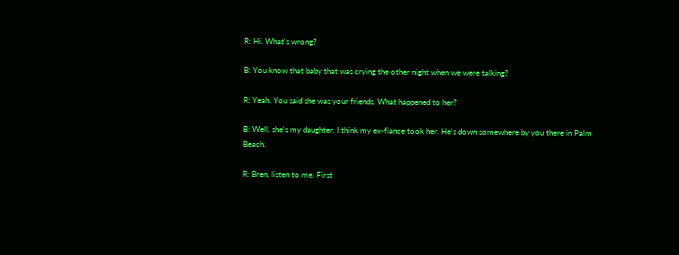R: Hi. What's wrong?

B: You know that baby that was crying the other night when we were talking?

R: Yeah. You said she was your friends. What happened to her?

B: Well, she's my daughter. I think my ex-fiance took her. He's down somewhere by you there in Palm Beach.

R: Bren, listen to me. First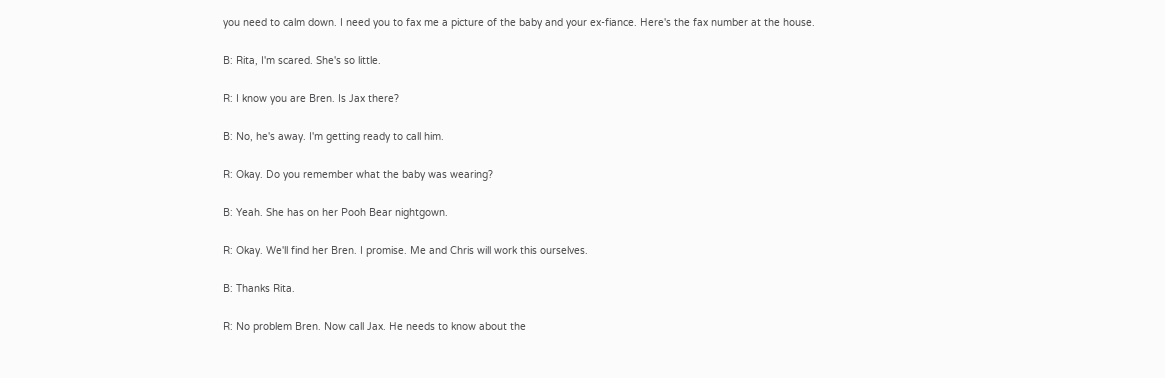you need to calm down. I need you to fax me a picture of the baby and your ex-fiance. Here's the fax number at the house.

B: Rita, I'm scared. She's so little.

R: I know you are Bren. Is Jax there?

B: No, he's away. I'm getting ready to call him.

R: Okay. Do you remember what the baby was wearing?

B: Yeah. She has on her Pooh Bear nightgown.

R: Okay. We'll find her Bren. I promise. Me and Chris will work this ourselves.

B: Thanks Rita.

R: No problem Bren. Now call Jax. He needs to know about the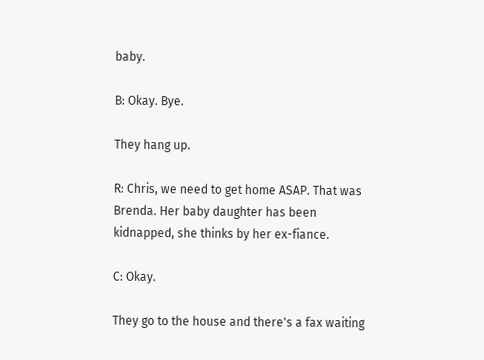baby.

B: Okay. Bye.

They hang up.

R: Chris, we need to get home ASAP. That was Brenda. Her baby daughter has been kidnapped, she thinks by her ex-fiance.

C: Okay.

They go to the house and there's a fax waiting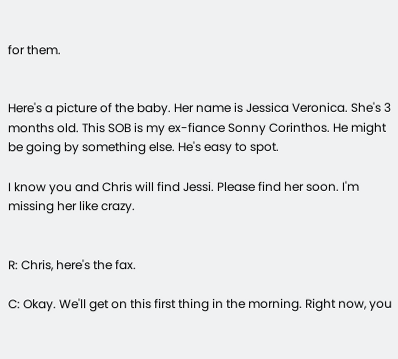for them.


Here's a picture of the baby. Her name is Jessica Veronica. She's 3 months old. This SOB is my ex-fiance Sonny Corinthos. He might be going by something else. He's easy to spot.

I know you and Chris will find Jessi. Please find her soon. I'm missing her like crazy.


R: Chris, here's the fax.

C: Okay. We'll get on this first thing in the morning. Right now, you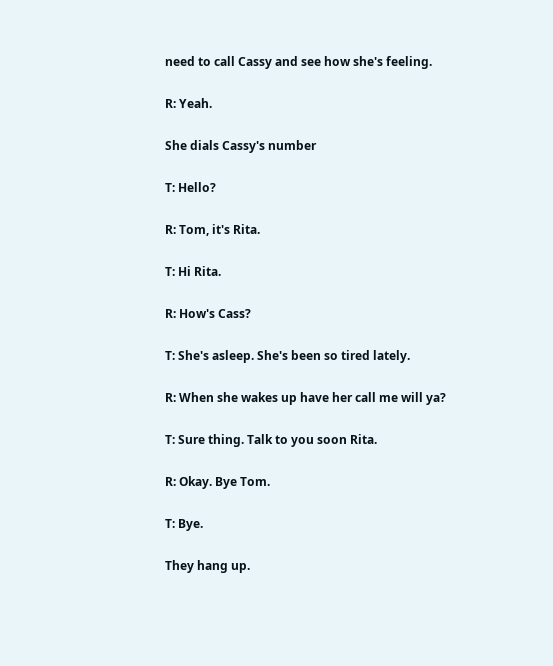need to call Cassy and see how she's feeling.

R: Yeah.

She dials Cassy's number

T: Hello?

R: Tom, it's Rita.

T: Hi Rita.

R: How's Cass?

T: She's asleep. She's been so tired lately.

R: When she wakes up have her call me will ya?

T: Sure thing. Talk to you soon Rita.

R: Okay. Bye Tom.

T: Bye.

They hang up.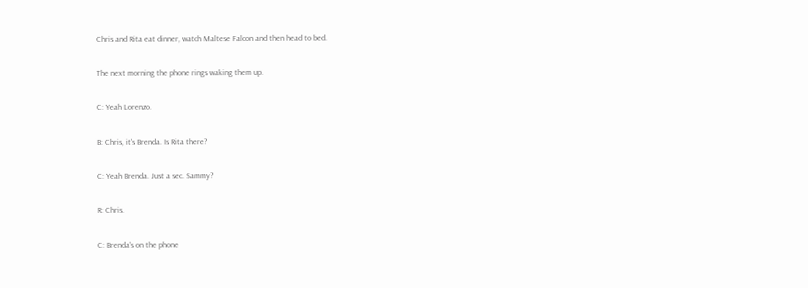Chris and Rita eat dinner, watch Maltese Falcon and then head to bed.

The next morning the phone rings waking them up.

C: Yeah Lorenzo.

B: Chris, it's Brenda. Is Rita there?

C: Yeah Brenda. Just a sec. Sammy?

R: Chris.

C: Brenda's on the phone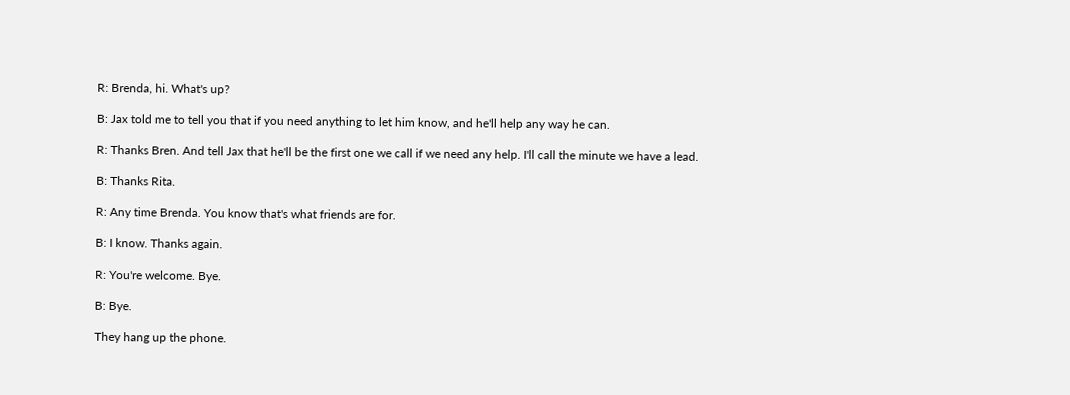R: Brenda, hi. What's up?

B: Jax told me to tell you that if you need anything to let him know, and he'll help any way he can.

R: Thanks Bren. And tell Jax that he'll be the first one we call if we need any help. I'll call the minute we have a lead.

B: Thanks Rita.

R: Any time Brenda. You know that's what friends are for.

B: I know. Thanks again.

R: You're welcome. Bye.

B: Bye.

They hang up the phone.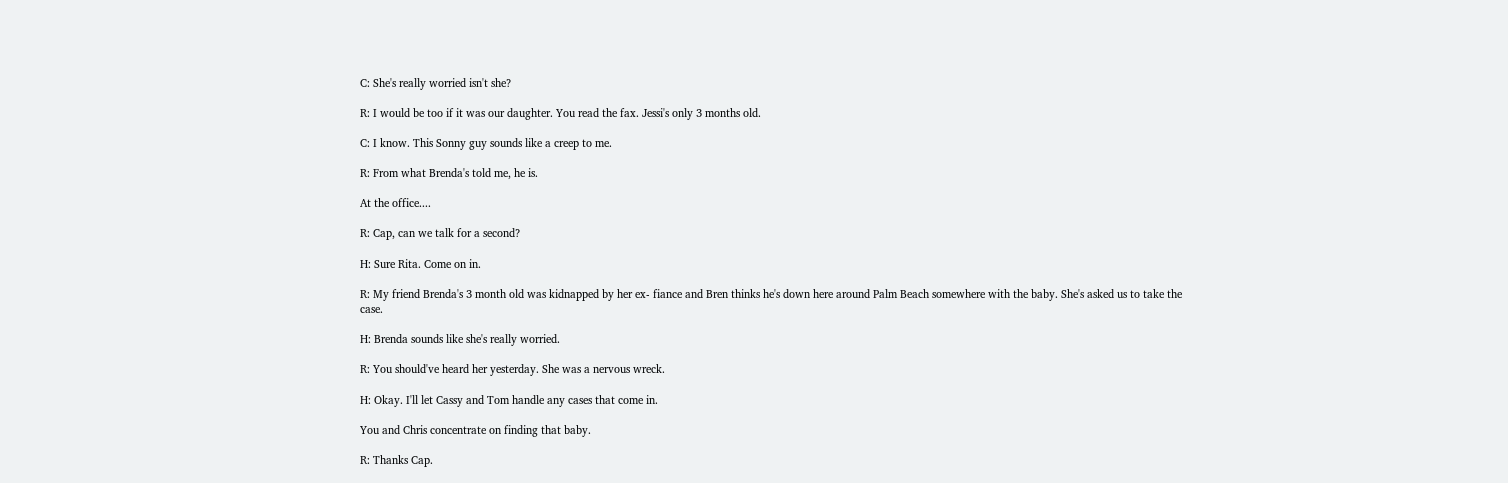C: She's really worried isn't she?

R: I would be too if it was our daughter. You read the fax. Jessi's only 3 months old.

C: I know. This Sonny guy sounds like a creep to me.

R: From what Brenda's told me, he is.

At the office....

R: Cap, can we talk for a second?

H: Sure Rita. Come on in.

R: My friend Brenda's 3 month old was kidnapped by her ex- fiance and Bren thinks he's down here around Palm Beach somewhere with the baby. She's asked us to take the case.

H: Brenda sounds like she's really worried.

R: You should've heard her yesterday. She was a nervous wreck.

H: Okay. I'll let Cassy and Tom handle any cases that come in.

You and Chris concentrate on finding that baby.

R: Thanks Cap.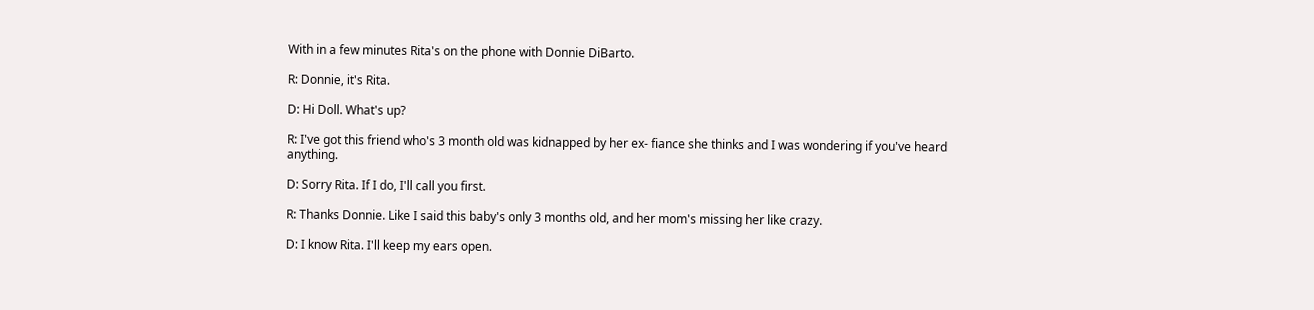With in a few minutes Rita's on the phone with Donnie DiBarto.

R: Donnie, it's Rita.

D: Hi Doll. What's up?

R: I've got this friend who's 3 month old was kidnapped by her ex- fiance she thinks and I was wondering if you've heard anything.

D: Sorry Rita. If I do, I'll call you first.

R: Thanks Donnie. Like I said this baby's only 3 months old, and her mom's missing her like crazy.

D: I know Rita. I'll keep my ears open.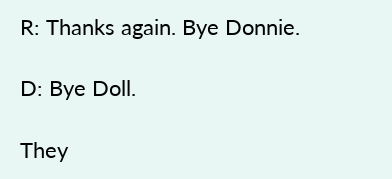R: Thanks again. Bye Donnie.

D: Bye Doll.

They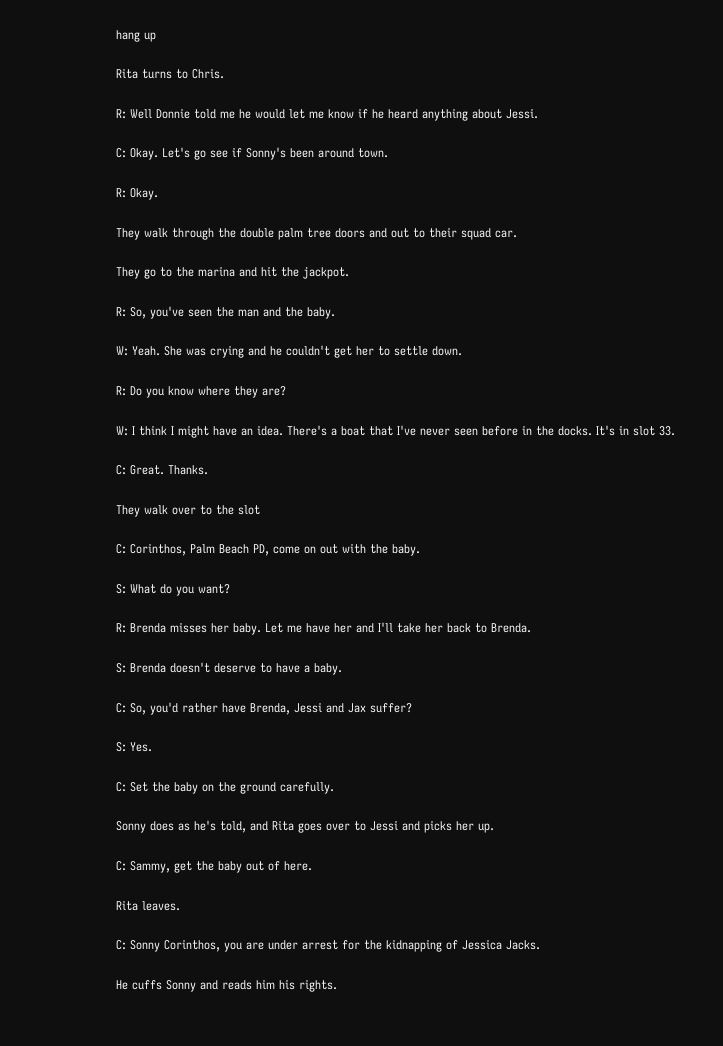hang up

Rita turns to Chris.

R: Well Donnie told me he would let me know if he heard anything about Jessi.

C: Okay. Let's go see if Sonny's been around town.

R: Okay.

They walk through the double palm tree doors and out to their squad car.

They go to the marina and hit the jackpot.

R: So, you've seen the man and the baby.

W: Yeah. She was crying and he couldn't get her to settle down.

R: Do you know where they are?

W: I think I might have an idea. There's a boat that I've never seen before in the docks. It's in slot 33.

C: Great. Thanks.

They walk over to the slot

C: Corinthos, Palm Beach PD, come on out with the baby.

S: What do you want?

R: Brenda misses her baby. Let me have her and I'll take her back to Brenda.

S: Brenda doesn't deserve to have a baby.

C: So, you'd rather have Brenda, Jessi and Jax suffer?

S: Yes.

C: Set the baby on the ground carefully.

Sonny does as he's told, and Rita goes over to Jessi and picks her up.

C: Sammy, get the baby out of here.

Rita leaves.

C: Sonny Corinthos, you are under arrest for the kidnapping of Jessica Jacks.

He cuffs Sonny and reads him his rights.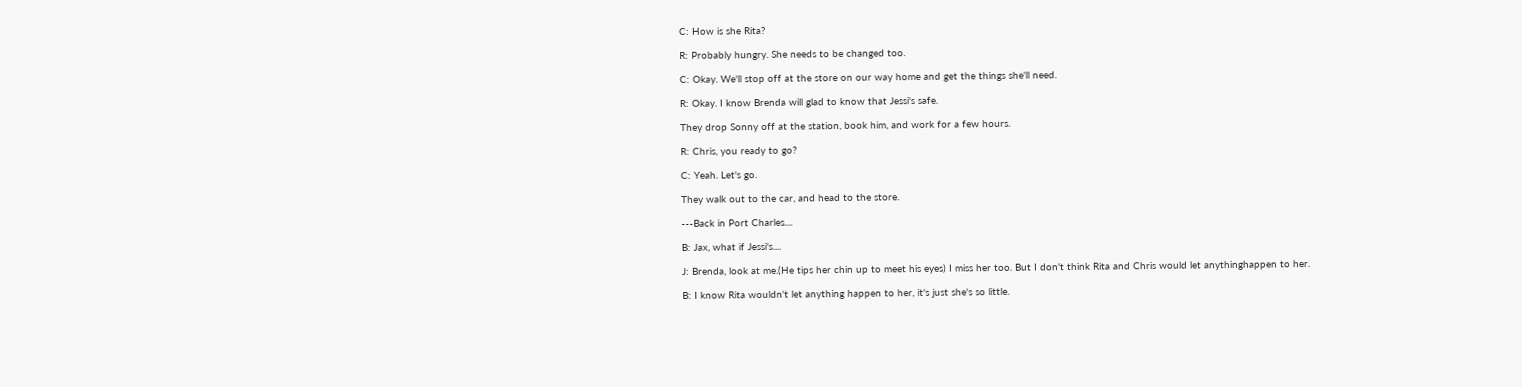C: How is she Rita?

R: Probably hungry. She needs to be changed too.

C: Okay. We'll stop off at the store on our way home and get the things she'll need.

R: Okay. I know Brenda will glad to know that Jessi's safe.

They drop Sonny off at the station, book him, and work for a few hours.

R: Chris, you ready to go?

C: Yeah. Let's go.

They walk out to the car, and head to the store.

---Back in Port Charles....

B: Jax, what if Jessi's....

J: Brenda, look at me.(He tips her chin up to meet his eyes) I miss her too. But I don't think Rita and Chris would let anythinghappen to her.

B: I know Rita wouldn't let anything happen to her, it's just she's so little.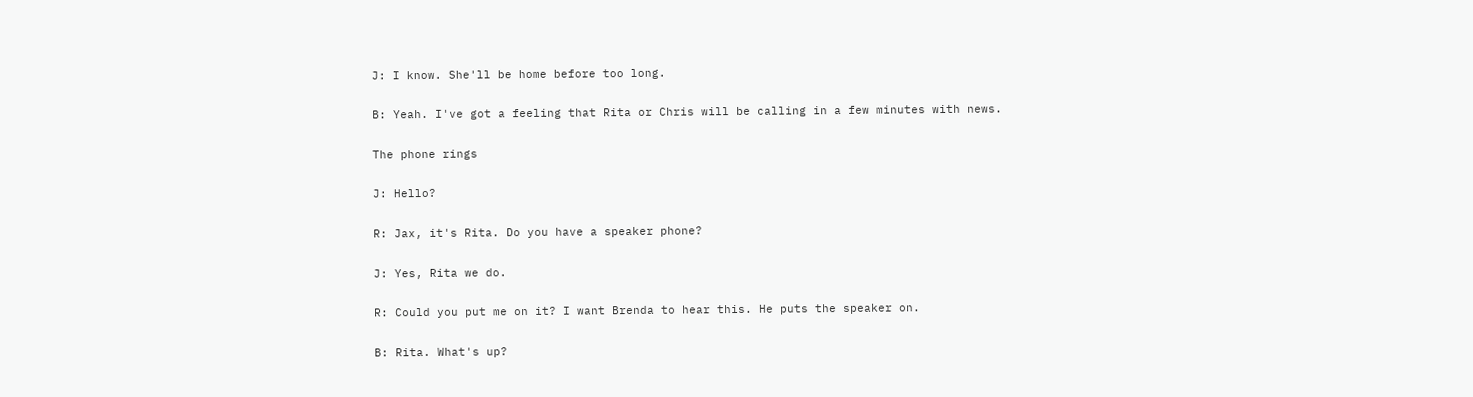J: I know. She'll be home before too long.

B: Yeah. I've got a feeling that Rita or Chris will be calling in a few minutes with news.

The phone rings

J: Hello?

R: Jax, it's Rita. Do you have a speaker phone?

J: Yes, Rita we do.

R: Could you put me on it? I want Brenda to hear this. He puts the speaker on.

B: Rita. What's up?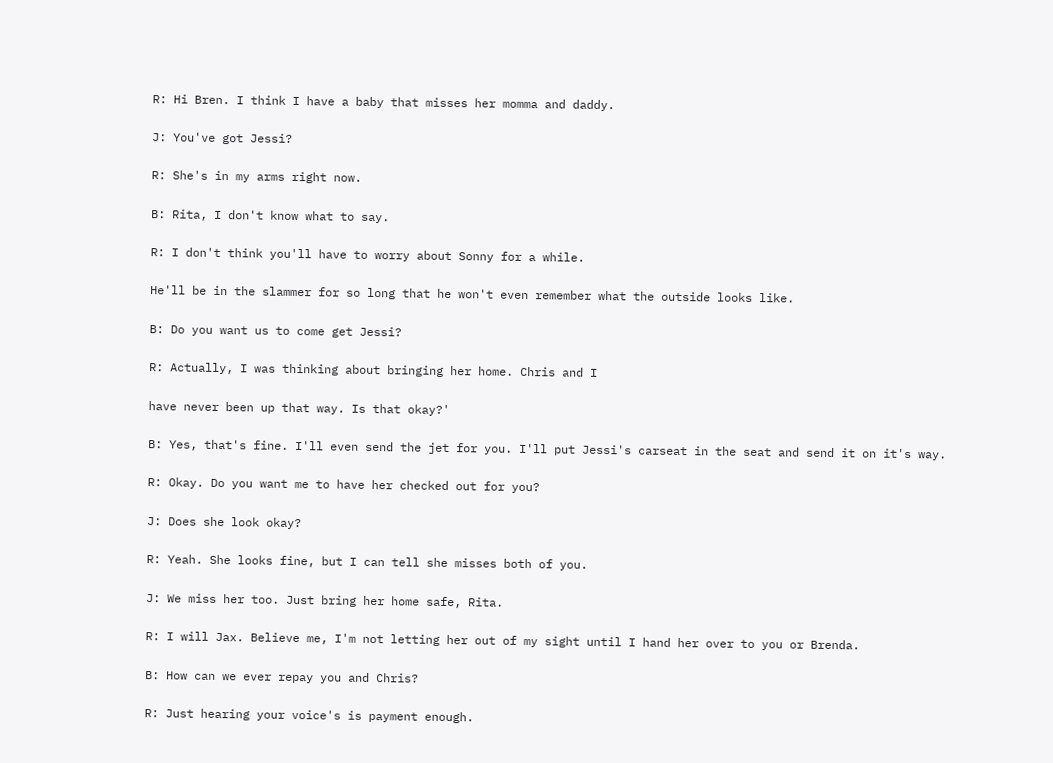R: Hi Bren. I think I have a baby that misses her momma and daddy.

J: You've got Jessi?

R: She's in my arms right now.

B: Rita, I don't know what to say.

R: I don't think you'll have to worry about Sonny for a while.

He'll be in the slammer for so long that he won't even remember what the outside looks like.

B: Do you want us to come get Jessi?

R: Actually, I was thinking about bringing her home. Chris and I

have never been up that way. Is that okay?'

B: Yes, that's fine. I'll even send the jet for you. I'll put Jessi's carseat in the seat and send it on it's way.

R: Okay. Do you want me to have her checked out for you?

J: Does she look okay?

R: Yeah. She looks fine, but I can tell she misses both of you.

J: We miss her too. Just bring her home safe, Rita.

R: I will Jax. Believe me, I'm not letting her out of my sight until I hand her over to you or Brenda.

B: How can we ever repay you and Chris?

R: Just hearing your voice's is payment enough.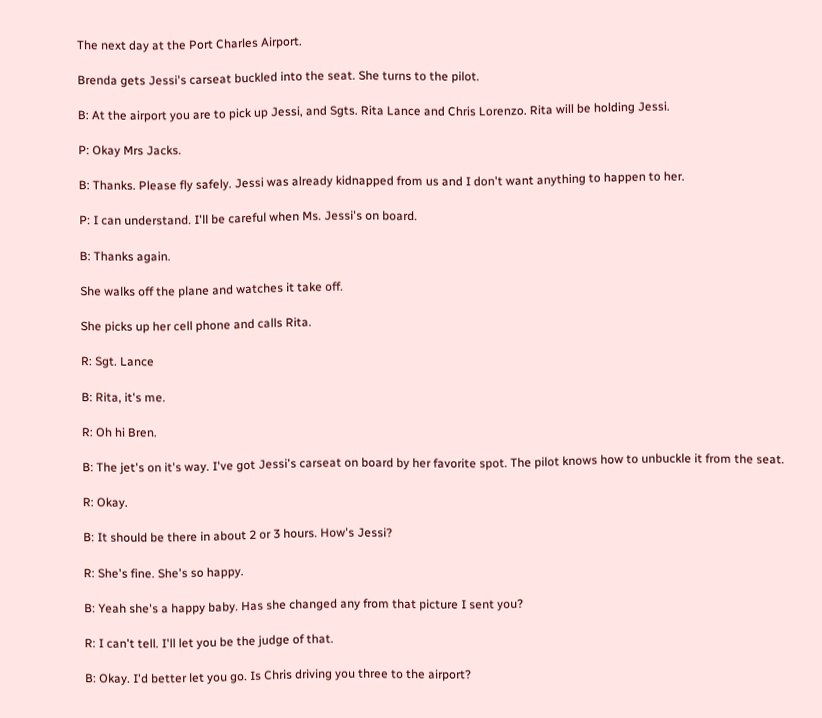The next day at the Port Charles Airport.

Brenda gets Jessi's carseat buckled into the seat. She turns to the pilot.

B: At the airport you are to pick up Jessi, and Sgts. Rita Lance and Chris Lorenzo. Rita will be holding Jessi.

P: Okay Mrs Jacks.

B: Thanks. Please fly safely. Jessi was already kidnapped from us and I don't want anything to happen to her.

P: I can understand. I'll be careful when Ms. Jessi's on board.

B: Thanks again.

She walks off the plane and watches it take off.

She picks up her cell phone and calls Rita.

R: Sgt. Lance

B: Rita, it's me.

R: Oh hi Bren.

B: The jet's on it's way. I've got Jessi's carseat on board by her favorite spot. The pilot knows how to unbuckle it from the seat.

R: Okay.

B: It should be there in about 2 or 3 hours. How's Jessi?

R: She's fine. She's so happy.

B: Yeah she's a happy baby. Has she changed any from that picture I sent you?

R: I can't tell. I'll let you be the judge of that.

B: Okay. I'd better let you go. Is Chris driving you three to the airport?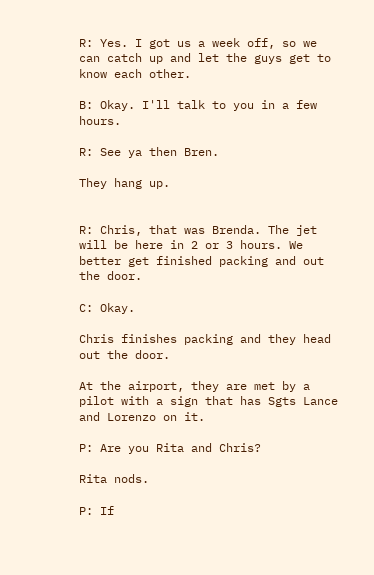R: Yes. I got us a week off, so we can catch up and let the guys get to know each other.

B: Okay. I'll talk to you in a few hours.

R: See ya then Bren.

They hang up.


R: Chris, that was Brenda. The jet will be here in 2 or 3 hours. We better get finished packing and out the door.

C: Okay.

Chris finishes packing and they head out the door.

At the airport, they are met by a pilot with a sign that has Sgts Lance and Lorenzo on it.

P: Are you Rita and Chris?

Rita nods.

P: If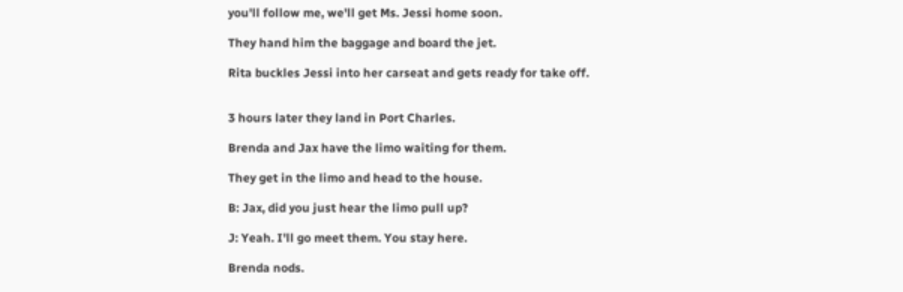you'll follow me, we'll get Ms. Jessi home soon.

They hand him the baggage and board the jet.

Rita buckles Jessi into her carseat and gets ready for take off.


3 hours later they land in Port Charles.

Brenda and Jax have the limo waiting for them.

They get in the limo and head to the house.

B: Jax, did you just hear the limo pull up?

J: Yeah. I'll go meet them. You stay here.

Brenda nods.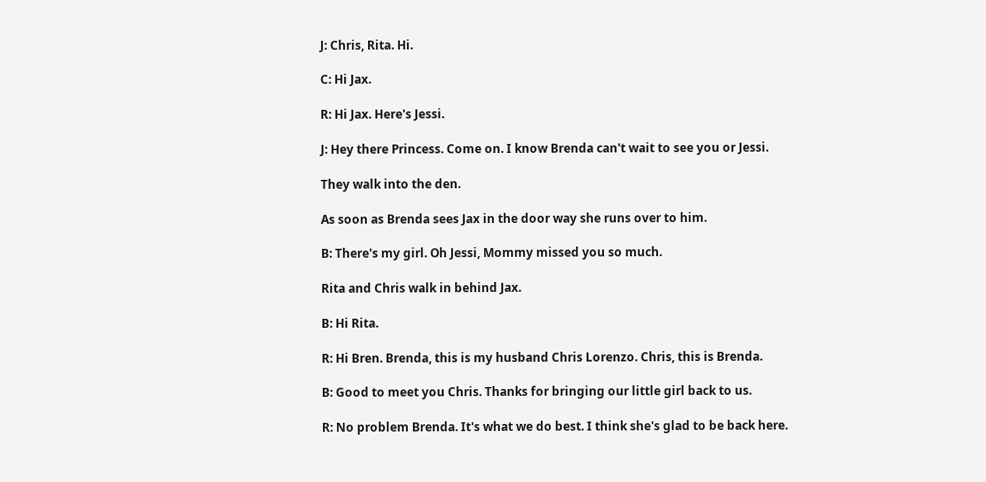J: Chris, Rita. Hi.

C: Hi Jax.

R: Hi Jax. Here's Jessi.

J: Hey there Princess. Come on. I know Brenda can't wait to see you or Jessi.

They walk into the den.

As soon as Brenda sees Jax in the door way she runs over to him.

B: There's my girl. Oh Jessi, Mommy missed you so much.

Rita and Chris walk in behind Jax.

B: Hi Rita.

R: Hi Bren. Brenda, this is my husband Chris Lorenzo. Chris, this is Brenda.

B: Good to meet you Chris. Thanks for bringing our little girl back to us.

R: No problem Brenda. It's what we do best. I think she's glad to be back here.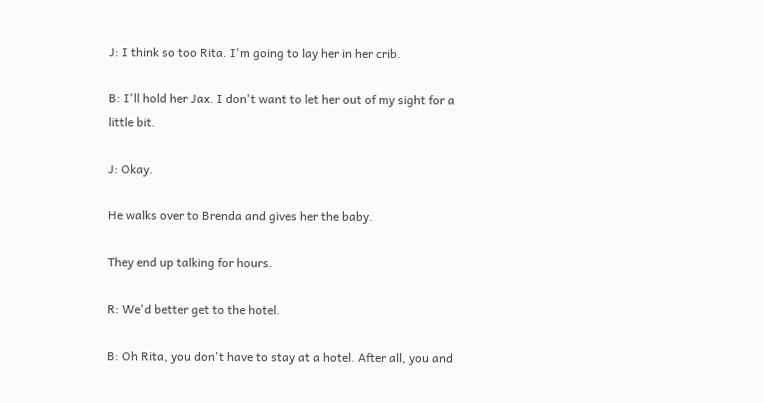J: I think so too Rita. I'm going to lay her in her crib.

B: I'll hold her Jax. I don't want to let her out of my sight for a little bit.

J: Okay.

He walks over to Brenda and gives her the baby.

They end up talking for hours.

R: We'd better get to the hotel.

B: Oh Rita, you don't have to stay at a hotel. After all, you and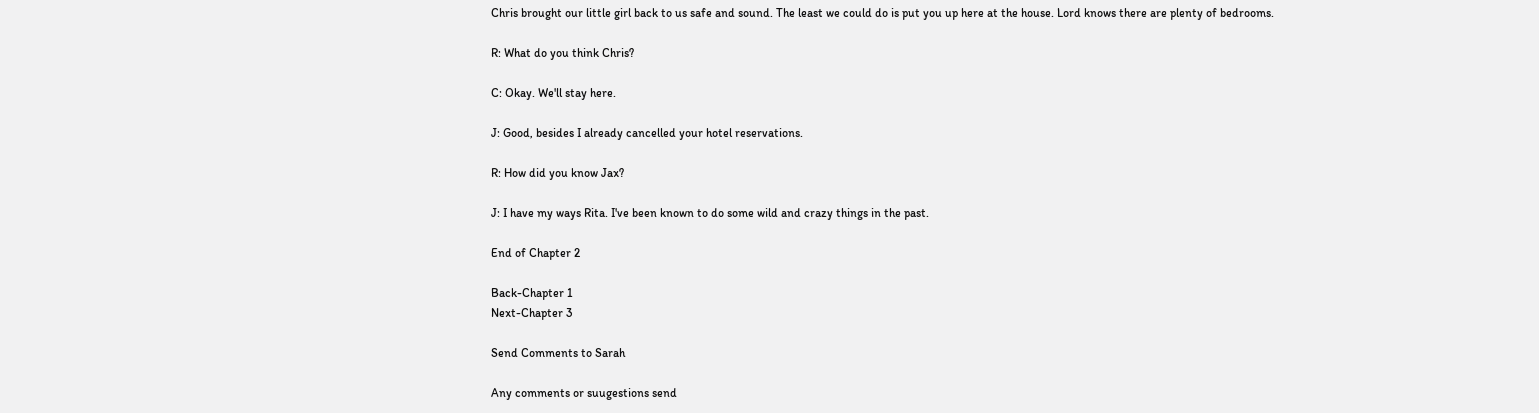Chris brought our little girl back to us safe and sound. The least we could do is put you up here at the house. Lord knows there are plenty of bedrooms.

R: What do you think Chris?

C: Okay. We'll stay here.

J: Good, besides I already cancelled your hotel reservations.

R: How did you know Jax?

J: I have my ways Rita. I've been known to do some wild and crazy things in the past.

End of Chapter 2

Back-Chapter 1
Next-Chapter 3

Send Comments to Sarah

Any comments or suugestions send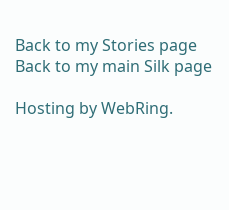Back to my Stories page
Back to my main Silk page

Hosting by WebRing.